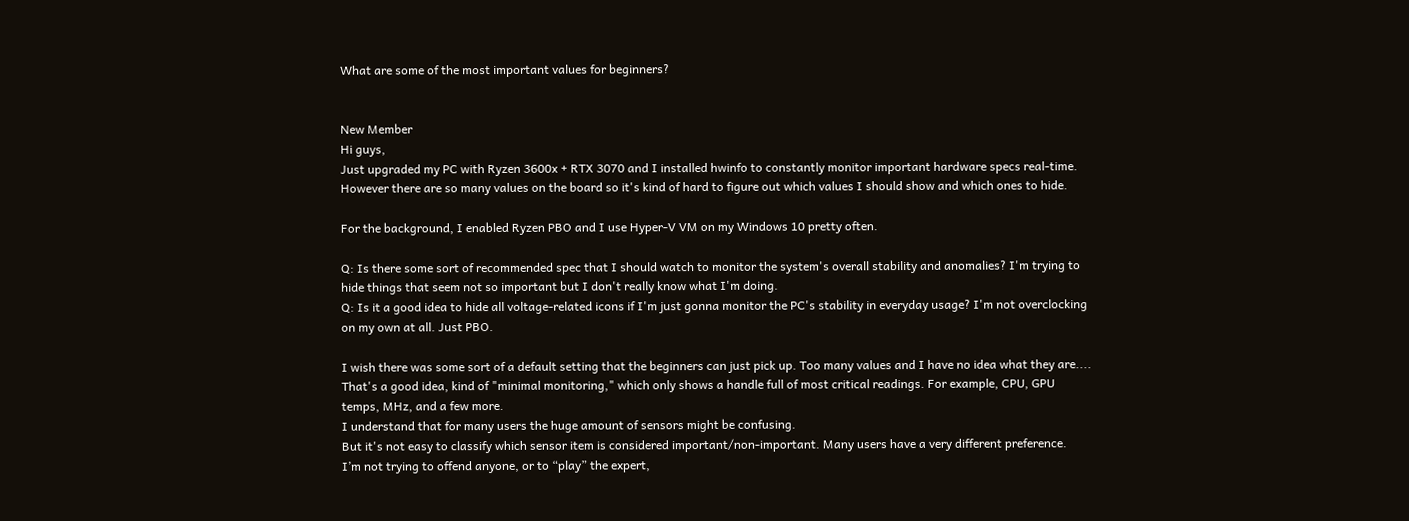What are some of the most important values for beginners?


New Member
Hi guys,
Just upgraded my PC with Ryzen 3600x + RTX 3070 and I installed hwinfo to constantly monitor important hardware specs real-time.
However there are so many values on the board so it's kind of hard to figure out which values I should show and which ones to hide.

For the background, I enabled Ryzen PBO and I use Hyper-V VM on my Windows 10 pretty often.

Q: Is there some sort of recommended spec that I should watch to monitor the system's overall stability and anomalies? I'm trying to hide things that seem not so important but I don't really know what I'm doing.
Q: Is it a good idea to hide all voltage-related icons if I'm just gonna monitor the PC's stability in everyday usage? I'm not overclocking on my own at all. Just PBO.

I wish there was some sort of a default setting that the beginners can just pick up. Too many values and I have no idea what they are....
That's a good idea, kind of "minimal monitoring," which only shows a handle full of most critical readings. For example, CPU, GPU temps, MHz, and a few more.
I understand that for many users the huge amount of sensors might be confusing.
But it's not easy to classify which sensor item is considered important/non-important. Many users have a very different preference.
I’m not trying to offend anyone, or to “play” the expert,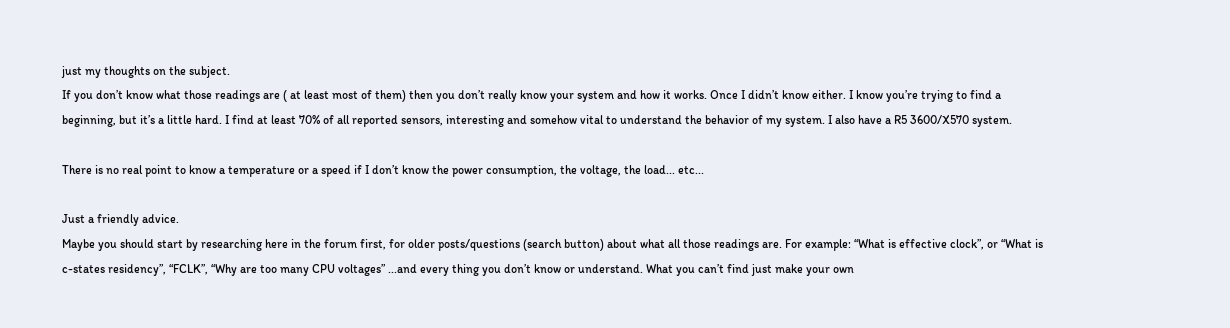just my thoughts on the subject.
If you don’t know what those readings are ( at least most of them) then you don’t really know your system and how it works. Once I didn’t know either. I know you’re trying to find a beginning, but it’s a little hard. I find at least 70% of all reported sensors, interesting and somehow vital to understand the behavior of my system. I also have a R5 3600/X570 system.

There is no real point to know a temperature or a speed if I don’t know the power consumption, the voltage, the load... etc...

Just a friendly advice.
Maybe you should start by researching here in the forum first, for older posts/questions (search button) about what all those readings are. For example: “What is effective clock”, or “What is c-states residency”, “FCLK”, “Why are too many CPU voltages” ...and every thing you don’t know or understand. What you can’t find just make your own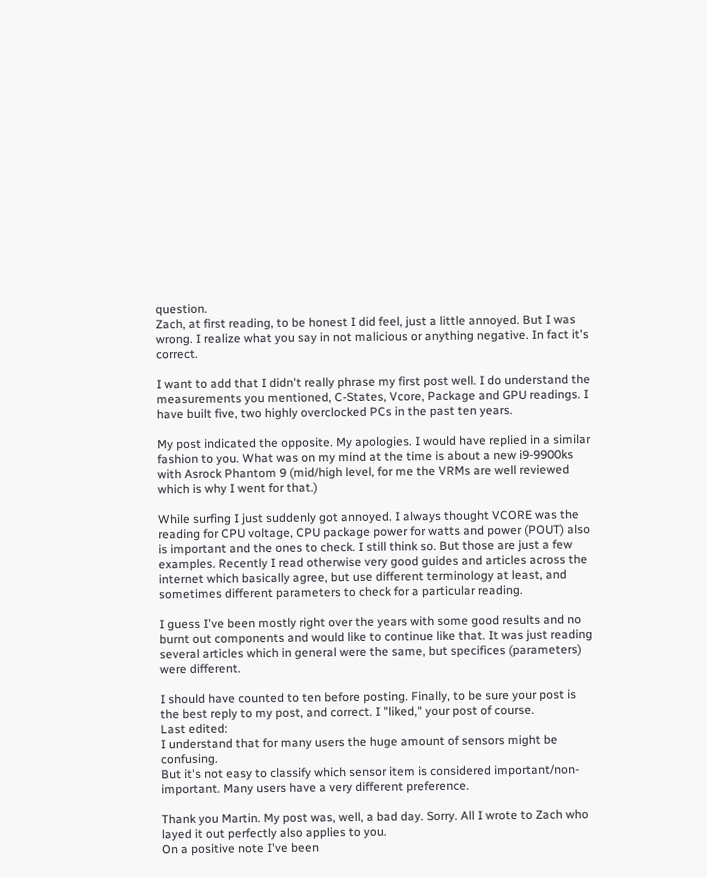question.
Zach, at first reading, to be honest I did feel, just a little annoyed. But I was wrong. I realize what you say in not malicious or anything negative. In fact it's correct.

I want to add that I didn't really phrase my first post well. I do understand the measurements you mentioned, C-States, Vcore, Package and GPU readings. I have built five, two highly overclocked PCs in the past ten years.

My post indicated the opposite. My apologies. I would have replied in a similar fashion to you. What was on my mind at the time is about a new i9-9900ks with Asrock Phantom 9 (mid/high level, for me the VRMs are well reviewed which is why I went for that.)

While surfing I just suddenly got annoyed. I always thought VCORE was the reading for CPU voltage, CPU package power for watts and power (POUT) also is important and the ones to check. I still think so. But those are just a few examples. Recently I read otherwise very good guides and articles across the internet which basically agree, but use different terminology at least, and sometimes different parameters to check for a particular reading.

I guess I've been mostly right over the years with some good results and no burnt out components and would like to continue like that. It was just reading several articles which in general were the same, but specifices (parameters) were different.

I should have counted to ten before posting. Finally, to be sure your post is the best reply to my post, and correct. I "liked," your post of course.
Last edited:
I understand that for many users the huge amount of sensors might be confusing.
But it's not easy to classify which sensor item is considered important/non-important. Many users have a very different preference.

Thank you Martin. My post was, well, a bad day. Sorry. All I wrote to Zach who layed it out perfectly also applies to you.
On a positive note I've been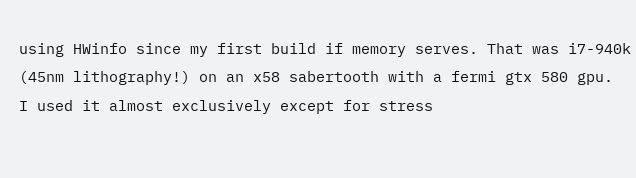using HWinfo since my first build if memory serves. That was i7-940k (45nm lithography!) on an x58 sabertooth with a fermi gtx 580 gpu.
I used it almost exclusively except for stress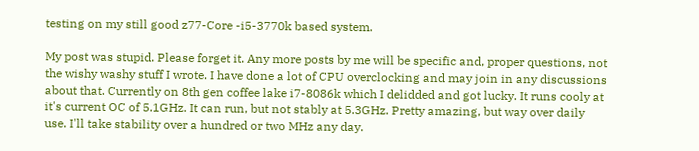testing on my still good z77-Core -i5-3770k based system.

My post was stupid. Please forget it. Any more posts by me will be specific and, proper questions, not the wishy washy stuff I wrote. I have done a lot of CPU overclocking and may join in any discussions about that. Currently on 8th gen coffee lake i7-8086k which I delidded and got lucky. It runs cooly at it's current OC of 5.1GHz. It can run, but not stably at 5.3GHz. Pretty amazing, but way over daily use. I'll take stability over a hundred or two MHz any day.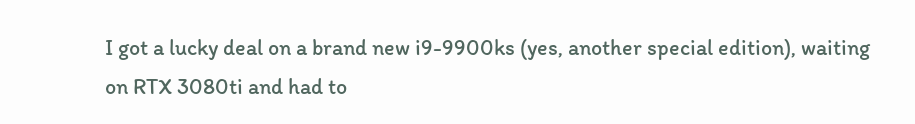I got a lucky deal on a brand new i9-9900ks (yes, another special edition), waiting on RTX 3080ti and had to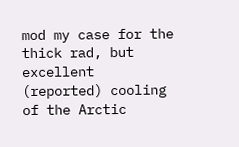mod my case for the thick rad, but excellent (reported) cooling of the Arctic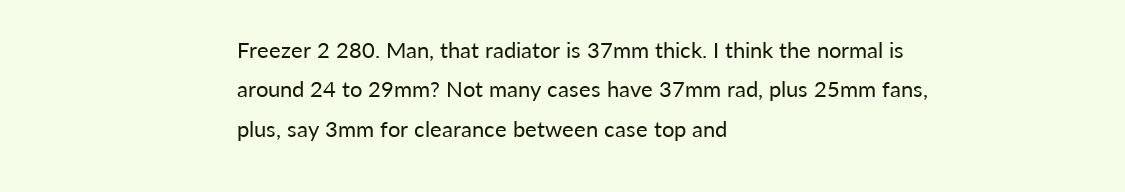Freezer 2 280. Man, that radiator is 37mm thick. I think the normal is around 24 to 29mm? Not many cases have 37mm rad, plus 25mm fans, plus, say 3mm for clearance between case top and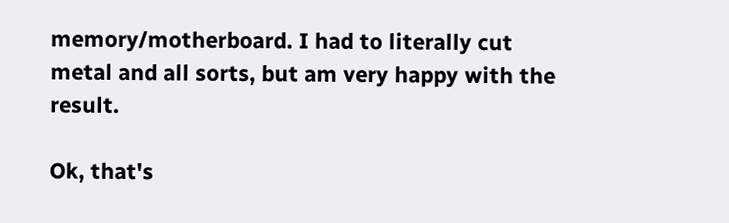memory/motherboard. I had to literally cut metal and all sorts, but am very happy with the result.

Ok, that's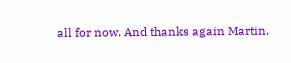all for now. And thanks again Martin.